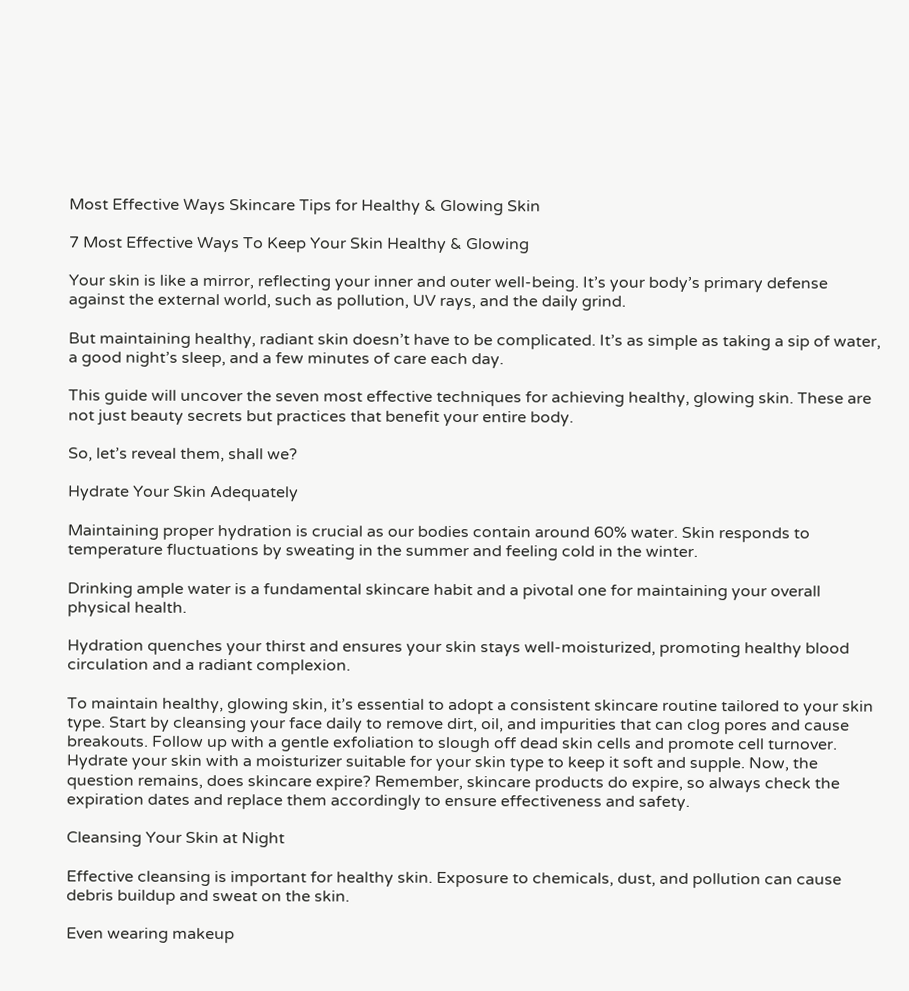Most Effective Ways Skincare Tips for Healthy & Glowing Skin

7 Most Effective Ways To Keep Your Skin Healthy & Glowing

Your skin is like a mirror, reflecting your inner and outer well-being. It’s your body’s primary defense against the external world, such as pollution, UV rays, and the daily grind.

But maintaining healthy, radiant skin doesn’t have to be complicated. It’s as simple as taking a sip of water, a good night’s sleep, and a few minutes of care each day.

This guide will uncover the seven most effective techniques for achieving healthy, glowing skin. These are not just beauty secrets but practices that benefit your entire body.

So, let’s reveal them, shall we?

Hydrate Your Skin Adequately

Maintaining proper hydration is crucial as our bodies contain around 60% water. Skin responds to temperature fluctuations by sweating in the summer and feeling cold in the winter.

Drinking ample water is a fundamental skincare habit and a pivotal one for maintaining your overall physical health.

Hydration quenches your thirst and ensures your skin stays well-moisturized, promoting healthy blood circulation and a radiant complexion.

To maintain healthy, glowing skin, it’s essential to adopt a consistent skincare routine tailored to your skin type. Start by cleansing your face daily to remove dirt, oil, and impurities that can clog pores and cause breakouts. Follow up with a gentle exfoliation to slough off dead skin cells and promote cell turnover. Hydrate your skin with a moisturizer suitable for your skin type to keep it soft and supple. Now, the question remains, does skincare expire? Remember, skincare products do expire, so always check the expiration dates and replace them accordingly to ensure effectiveness and safety.

Cleansing Your Skin at Night

Effective cleansing is important for healthy skin. Exposure to chemicals, dust, and pollution can cause debris buildup and sweat on the skin.

Even wearing makeup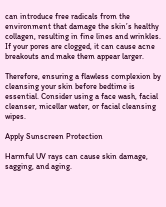can introduce free radicals from the environment that damage the skin’s healthy collagen, resulting in fine lines and wrinkles. If your pores are clogged, it can cause acne breakouts and make them appear larger.

Therefore, ensuring a flawless complexion by cleansing your skin before bedtime is essential. Consider using a face wash, facial cleanser, micellar water, or facial cleansing wipes.

Apply Sunscreen Protection

Harmful UV rays can cause skin damage, sagging, and aging.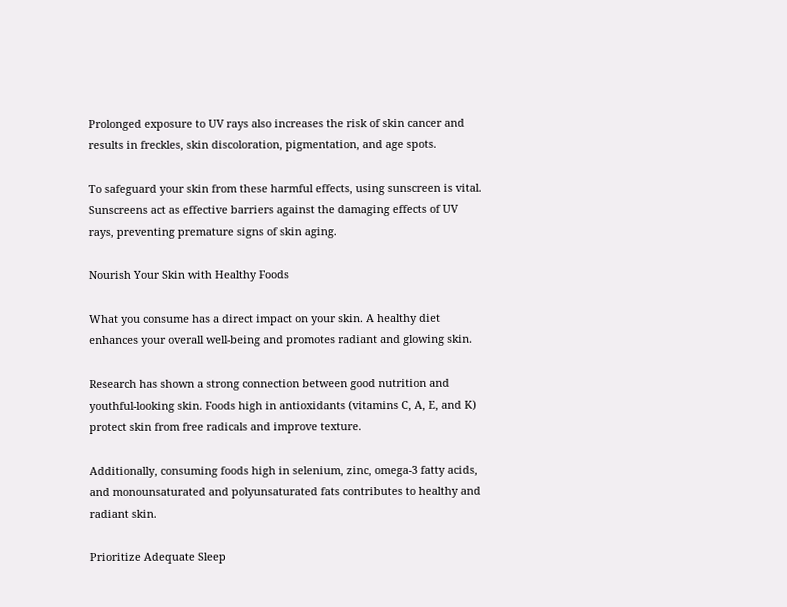Prolonged exposure to UV rays also increases the risk of skin cancer and results in freckles, skin discoloration, pigmentation, and age spots.

To safeguard your skin from these harmful effects, using sunscreen is vital. Sunscreens act as effective barriers against the damaging effects of UV rays, preventing premature signs of skin aging.

Nourish Your Skin with Healthy Foods

What you consume has a direct impact on your skin. A healthy diet enhances your overall well-being and promotes radiant and glowing skin.

Research has shown a strong connection between good nutrition and youthful-looking skin. Foods high in antioxidants (vitamins C, A, E, and K) protect skin from free radicals and improve texture.

Additionally, consuming foods high in selenium, zinc, omega-3 fatty acids, and monounsaturated and polyunsaturated fats contributes to healthy and radiant skin.

Prioritize Adequate Sleep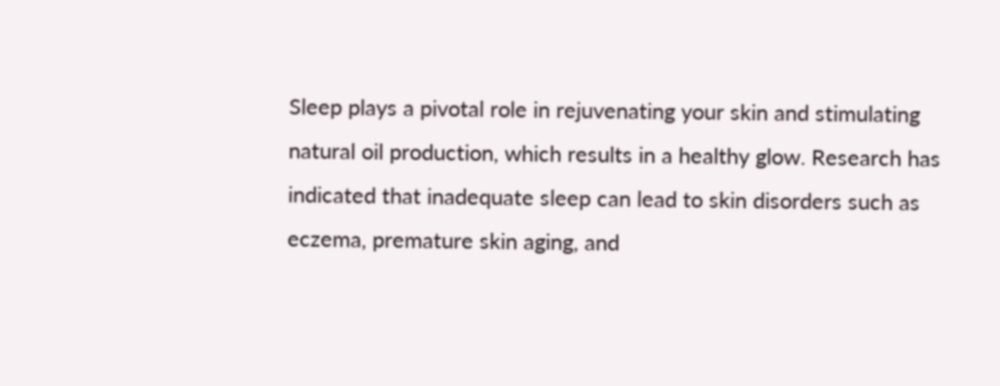Sleep plays a pivotal role in rejuvenating your skin and stimulating natural oil production, which results in a healthy glow. Research has indicated that inadequate sleep can lead to skin disorders such as eczema, premature skin aging, and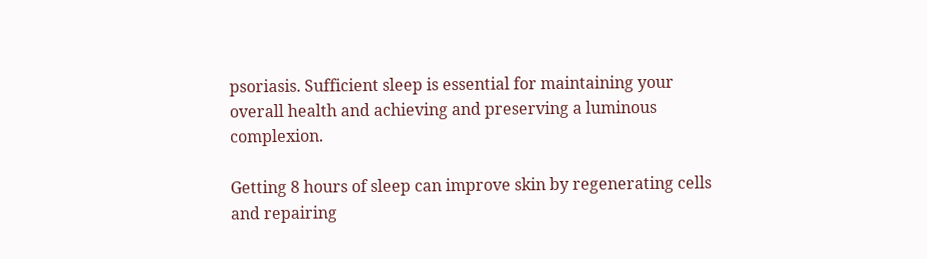psoriasis. Sufficient sleep is essential for maintaining your overall health and achieving and preserving a luminous complexion.

Getting 8 hours of sleep can improve skin by regenerating cells and repairing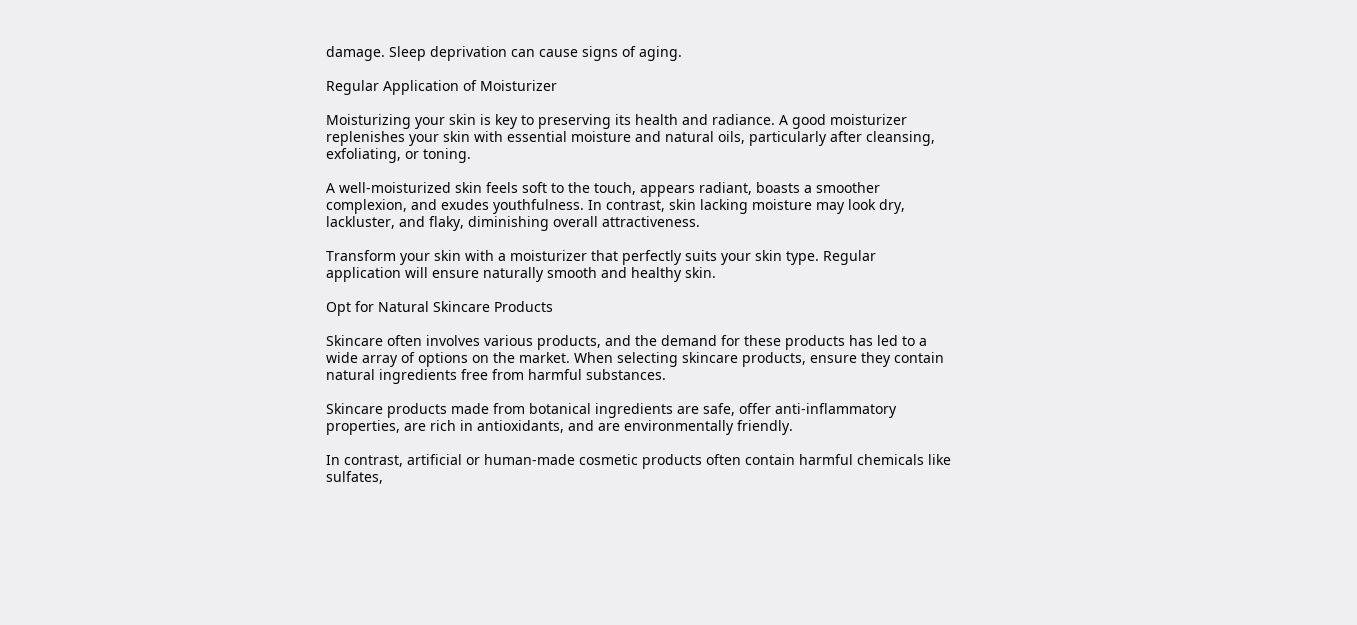damage. Sleep deprivation can cause signs of aging.

Regular Application of Moisturizer

Moisturizing your skin is key to preserving its health and radiance. A good moisturizer replenishes your skin with essential moisture and natural oils, particularly after cleansing, exfoliating, or toning.

A well-moisturized skin feels soft to the touch, appears radiant, boasts a smoother complexion, and exudes youthfulness. In contrast, skin lacking moisture may look dry, lackluster, and flaky, diminishing overall attractiveness.

Transform your skin with a moisturizer that perfectly suits your skin type. Regular application will ensure naturally smooth and healthy skin.

Opt for Natural Skincare Products

Skincare often involves various products, and the demand for these products has led to a wide array of options on the market. When selecting skincare products, ensure they contain natural ingredients free from harmful substances.

Skincare products made from botanical ingredients are safe, offer anti-inflammatory properties, are rich in antioxidants, and are environmentally friendly.

In contrast, artificial or human-made cosmetic products often contain harmful chemicals like sulfates,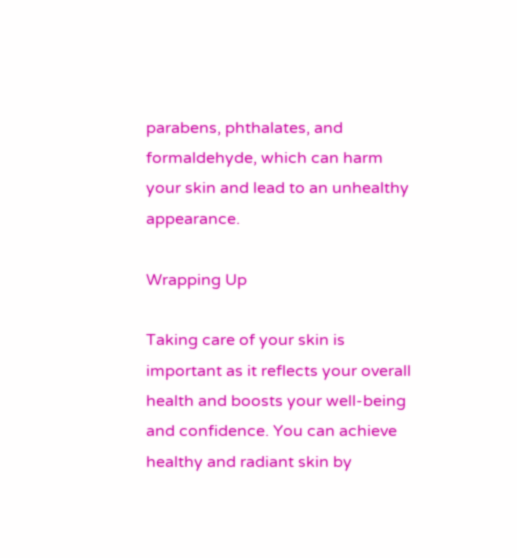parabens, phthalates, and formaldehyde, which can harm your skin and lead to an unhealthy appearance.

Wrapping Up

Taking care of your skin is important as it reflects your overall health and boosts your well-being and confidence. You can achieve healthy and radiant skin by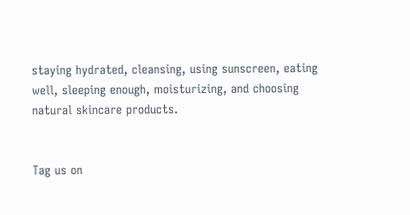staying hydrated, cleansing, using sunscreen, eating well, sleeping enough, moisturizing, and choosing natural skincare products.


Tag us on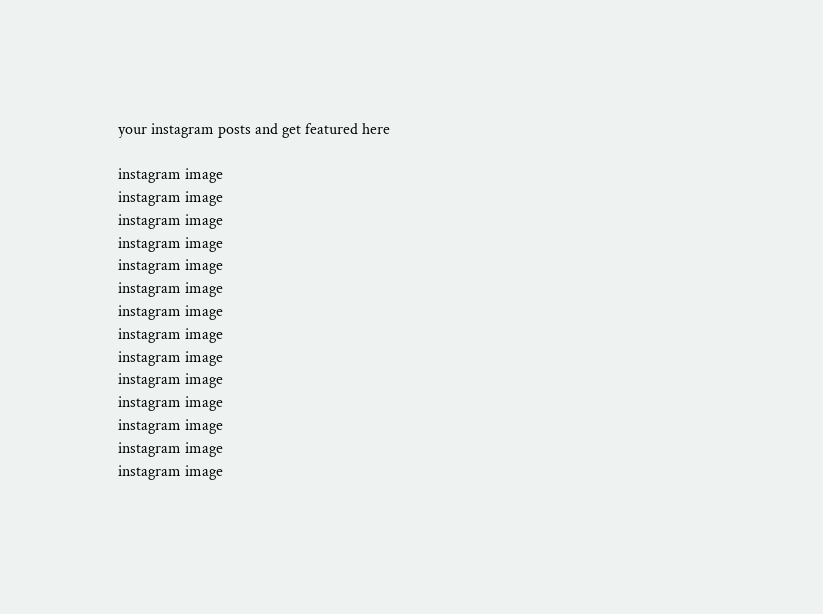your instagram posts and get featured here

instagram image
instagram image
instagram image
instagram image
instagram image
instagram image
instagram image
instagram image
instagram image
instagram image
instagram image
instagram image
instagram image
instagram image